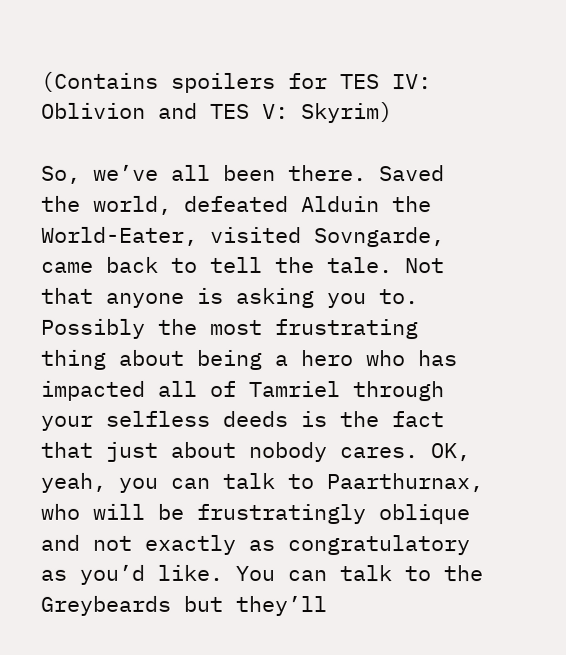(Contains spoilers for TES IV: Oblivion and TES V: Skyrim)

So, we’ve all been there. Saved the world, defeated Alduin the World-Eater, visited Sovngarde, came back to tell the tale. Not that anyone is asking you to. Possibly the most frustrating thing about being a hero who has impacted all of Tamriel through your selfless deeds is the fact that just about nobody cares. OK, yeah, you can talk to Paarthurnax, who will be frustratingly oblique and not exactly as congratulatory as you’d like. You can talk to the Greybeards but they’ll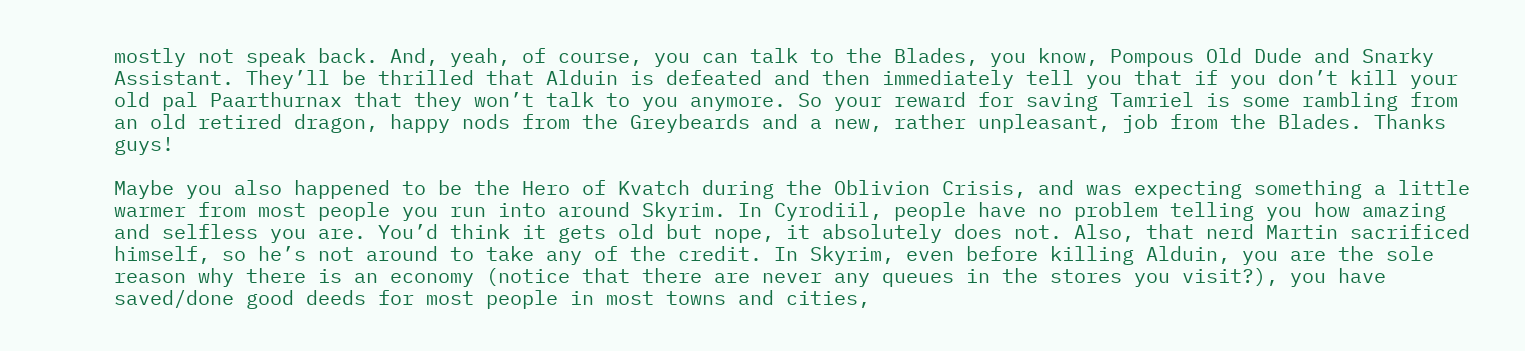mostly not speak back. And, yeah, of course, you can talk to the Blades, you know, Pompous Old Dude and Snarky Assistant. They’ll be thrilled that Alduin is defeated and then immediately tell you that if you don’t kill your old pal Paarthurnax that they won’t talk to you anymore. So your reward for saving Tamriel is some rambling from an old retired dragon, happy nods from the Greybeards and a new, rather unpleasant, job from the Blades. Thanks guys!

Maybe you also happened to be the Hero of Kvatch during the Oblivion Crisis, and was expecting something a little warmer from most people you run into around Skyrim. In Cyrodiil, people have no problem telling you how amazing and selfless you are. You’d think it gets old but nope, it absolutely does not. Also, that nerd Martin sacrificed himself, so he’s not around to take any of the credit. In Skyrim, even before killing Alduin, you are the sole reason why there is an economy (notice that there are never any queues in the stores you visit?), you have saved/done good deeds for most people in most towns and cities,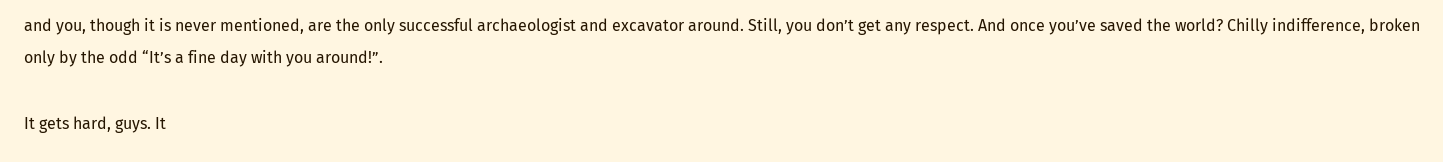and you, though it is never mentioned, are the only successful archaeologist and excavator around. Still, you don’t get any respect. And once you’ve saved the world? Chilly indifference, broken only by the odd “It’s a fine day with you around!”.

It gets hard, guys. It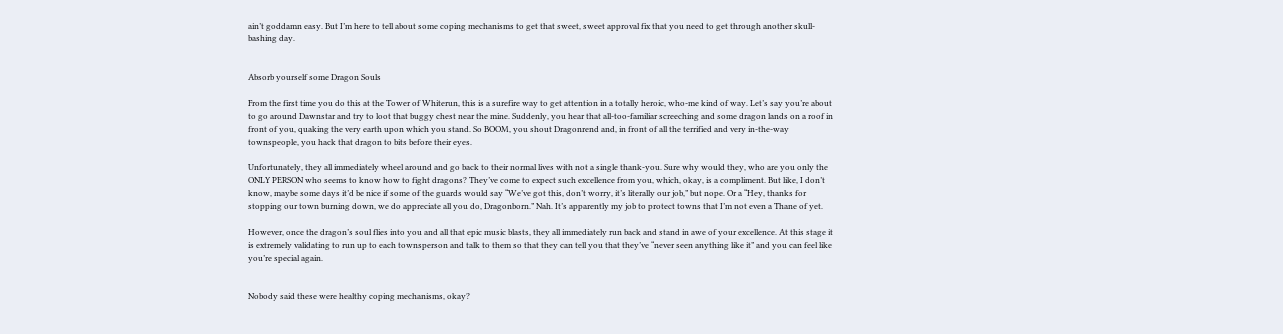ain’t goddamn easy. But I’m here to tell about some coping mechanisms to get that sweet, sweet approval fix that you need to get through another skull-bashing day.


Absorb yourself some Dragon Souls

From the first time you do this at the Tower of Whiterun, this is a surefire way to get attention in a totally heroic, who-me kind of way. Let’s say you’re about to go around Dawnstar and try to loot that buggy chest near the mine. Suddenly, you hear that all-too-familiar screeching and some dragon lands on a roof in front of you, quaking the very earth upon which you stand. So BOOM, you shout Dragonrend and, in front of all the terrified and very in-the-way townspeople, you hack that dragon to bits before their eyes.

Unfortunately, they all immediately wheel around and go back to their normal lives with not a single thank-you. Sure why would they, who are you only the ONLY PERSON who seems to know how to fight dragons? They’ve come to expect such excellence from you, which, okay, is a compliment. But like, I don’t know, maybe some days it’d be nice if some of the guards would say “We’ve got this, don’t worry, it’s literally our job,” but nope. Or a “Hey, thanks for stopping our town burning down, we do appreciate all you do, Dragonborn.” Nah. It’s apparently my job to protect towns that I’m not even a Thane of yet.

However, once the dragon’s soul flies into you and all that epic music blasts, they all immediately run back and stand in awe of your excellence. At this stage it is extremely validating to run up to each townsperson and talk to them so that they can tell you that they’ve “never seen anything like it” and you can feel like you’re special again.


Nobody said these were healthy coping mechanisms, okay?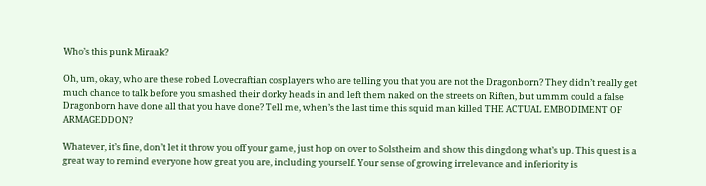Who’s this punk Miraak?

Oh, um, okay, who are these robed Lovecraftian cosplayers who are telling you that you are not the Dragonborn? They didn’t really get much chance to talk before you smashed their dorky heads in and left them naked on the streets on Riften, but ummm could a false Dragonborn have done all that you have done? Tell me, when’s the last time this squid man killed THE ACTUAL EMBODIMENT OF ARMAGEDDON?

Whatever, it’s fine, don’t let it throw you off your game, just hop on over to Solstheim and show this dingdong what’s up. This quest is a great way to remind everyone how great you are, including yourself. Your sense of growing irrelevance and inferiority is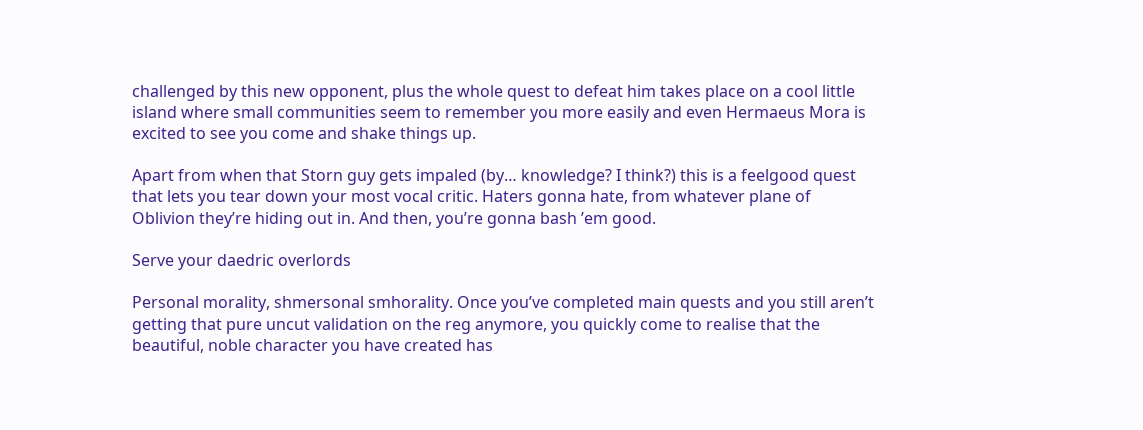challenged by this new opponent, plus the whole quest to defeat him takes place on a cool little island where small communities seem to remember you more easily and even Hermaeus Mora is excited to see you come and shake things up.

Apart from when that Storn guy gets impaled (by… knowledge? I think?) this is a feelgood quest that lets you tear down your most vocal critic. Haters gonna hate, from whatever plane of Oblivion they’re hiding out in. And then, you’re gonna bash ’em good.

Serve your daedric overlords

Personal morality, shmersonal smhorality. Once you’ve completed main quests and you still aren’t getting that pure uncut validation on the reg anymore, you quickly come to realise that the beautiful, noble character you have created has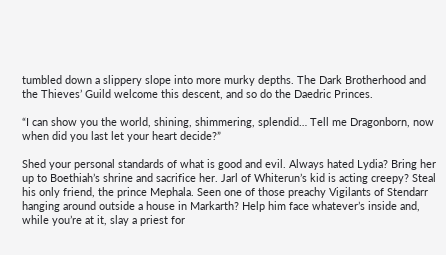tumbled down a slippery slope into more murky depths. The Dark Brotherhood and the Thieves’ Guild welcome this descent, and so do the Daedric Princes.

“I can show you the world, shining, shimmering, splendid… Tell me Dragonborn, now when did you last let your heart decide?”

Shed your personal standards of what is good and evil. Always hated Lydia? Bring her up to Boethiah’s shrine and sacrifice her. Jarl of Whiterun’s kid is acting creepy? Steal his only friend, the prince Mephala. Seen one of those preachy Vigilants of Stendarr hanging around outside a house in Markarth? Help him face whatever’s inside and, while you’re at it, slay a priest for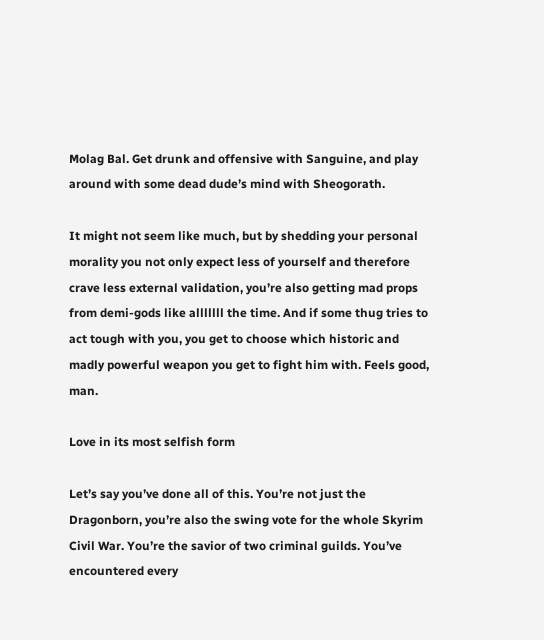Molag Bal. Get drunk and offensive with Sanguine, and play around with some dead dude’s mind with Sheogorath.

It might not seem like much, but by shedding your personal morality you not only expect less of yourself and therefore crave less external validation, you’re also getting mad props from demi-gods like alllllll the time. And if some thug tries to act tough with you, you get to choose which historic and madly powerful weapon you get to fight him with. Feels good, man.

Love in its most selfish form

Let’s say you’ve done all of this. You’re not just the Dragonborn, you’re also the swing vote for the whole Skyrim Civil War. You’re the savior of two criminal guilds. You’ve encountered every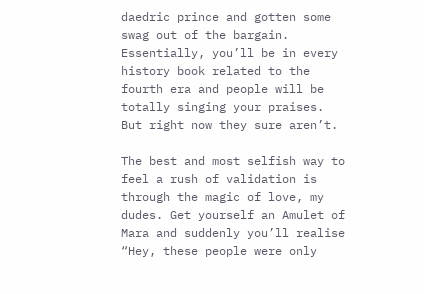daedric prince and gotten some swag out of the bargain. Essentially, you’ll be in every history book related to the fourth era and people will be totally singing your praises. But right now they sure aren’t.

The best and most selfish way to feel a rush of validation is through the magic of love, my dudes. Get yourself an Amulet of Mara and suddenly you’ll realise “Hey, these people were only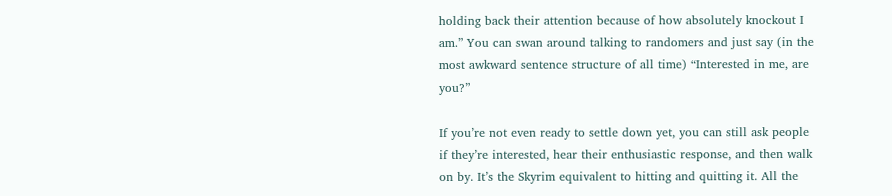holding back their attention because of how absolutely knockout I am.” You can swan around talking to randomers and just say (in the most awkward sentence structure of all time) “Interested in me, are you?”

If you’re not even ready to settle down yet, you can still ask people if they’re interested, hear their enthusiastic response, and then walk on by. It’s the Skyrim equivalent to hitting and quitting it. All the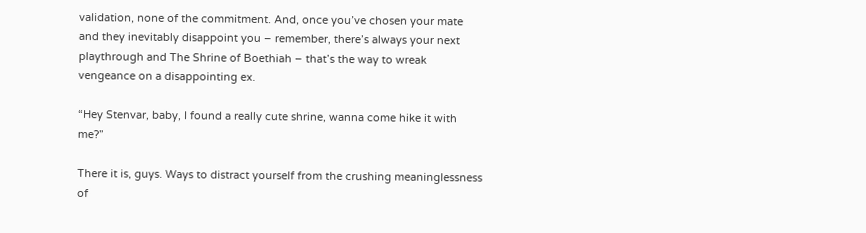validation, none of the commitment. And, once you’ve chosen your mate and they inevitably disappoint you – remember, there’s always your next playthrough and The Shrine of Boethiah – that’s the way to wreak vengeance on a disappointing ex.

“Hey Stenvar, baby, I found a really cute shrine, wanna come hike it with me?”

There it is, guys. Ways to distract yourself from the crushing meaninglessness of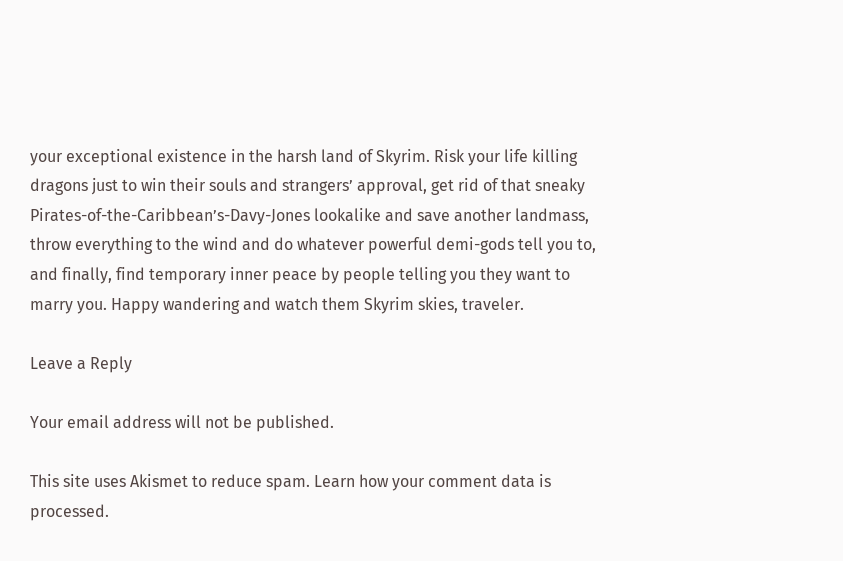your exceptional existence in the harsh land of Skyrim. Risk your life killing dragons just to win their souls and strangers’ approval, get rid of that sneaky Pirates-of-the-Caribbean’s-Davy-Jones lookalike and save another landmass, throw everything to the wind and do whatever powerful demi-gods tell you to, and finally, find temporary inner peace by people telling you they want to marry you. Happy wandering and watch them Skyrim skies, traveler.

Leave a Reply

Your email address will not be published.

This site uses Akismet to reduce spam. Learn how your comment data is processed.